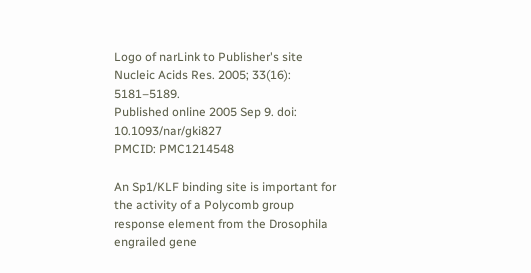Logo of narLink to Publisher's site
Nucleic Acids Res. 2005; 33(16): 5181–5189.
Published online 2005 Sep 9. doi:  10.1093/nar/gki827
PMCID: PMC1214548

An Sp1/KLF binding site is important for the activity of a Polycomb group response element from the Drosophila engrailed gene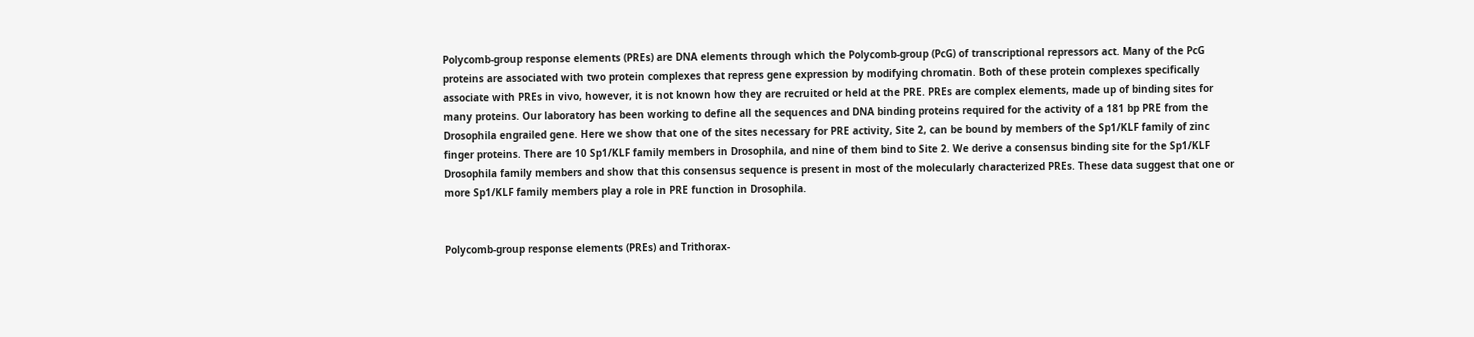Polycomb-group response elements (PREs) are DNA elements through which the Polycomb-group (PcG) of transcriptional repressors act. Many of the PcG proteins are associated with two protein complexes that repress gene expression by modifying chromatin. Both of these protein complexes specifically associate with PREs in vivo, however, it is not known how they are recruited or held at the PRE. PREs are complex elements, made up of binding sites for many proteins. Our laboratory has been working to define all the sequences and DNA binding proteins required for the activity of a 181 bp PRE from the Drosophila engrailed gene. Here we show that one of the sites necessary for PRE activity, Site 2, can be bound by members of the Sp1/KLF family of zinc finger proteins. There are 10 Sp1/KLF family members in Drosophila, and nine of them bind to Site 2. We derive a consensus binding site for the Sp1/KLF Drosophila family members and show that this consensus sequence is present in most of the molecularly characterized PREs. These data suggest that one or more Sp1/KLF family members play a role in PRE function in Drosophila.


Polycomb-group response elements (PREs) and Trithorax-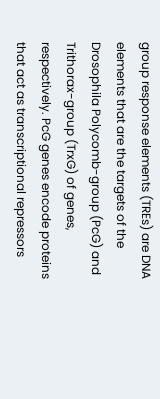group response elements (TREs) are DNA elements that are the targets of the Drosophila Polycomb-group (PcG) and Trithorax-group (TrxG) of genes, respectively. PcG genes encode proteins that act as transcriptional repressors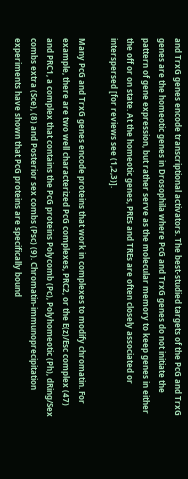and TrxG genes encode transcriptional activators. The best-studied targets of the PcG and TrxG genes are the homeotic genes in Drosophila where PcG and TrxG genes do not initiate the pattern of gene expression, but rather serve as the molecular memory to keep genes in either the off or on state. At the homeotic genes, PREs and TREs are often closely associated or interspersed [for reviews see (1,2,3)].

Many PcG and TrxG genes encode proteins that work in complexes to modify chromatin. For example, there are two well characterized PcG complexes, PRC2, or the E(z)/Esc complex (47) and PRC1, a complex that contains the PcG proteins Polycomb (Pc), Polyhomeotic (Ph), dRing/Sex combs extra (Sce), (8) and Posterior sex combs (Psc) (9). Chromatin-immunoprecipitation experiments have shown that PcG proteins are specifically bound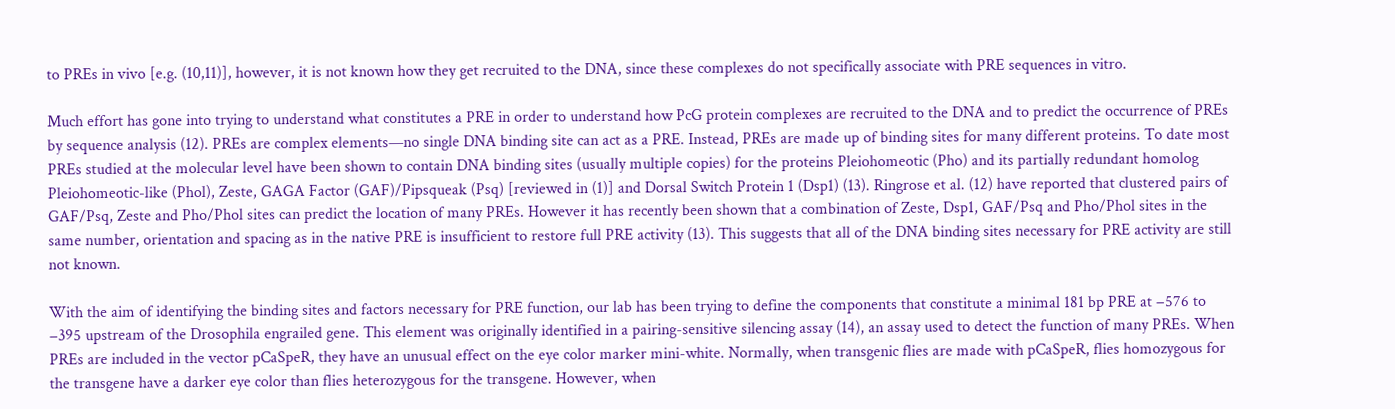to PREs in vivo [e.g. (10,11)], however, it is not known how they get recruited to the DNA, since these complexes do not specifically associate with PRE sequences in vitro.

Much effort has gone into trying to understand what constitutes a PRE in order to understand how PcG protein complexes are recruited to the DNA and to predict the occurrence of PREs by sequence analysis (12). PREs are complex elements—no single DNA binding site can act as a PRE. Instead, PREs are made up of binding sites for many different proteins. To date most PREs studied at the molecular level have been shown to contain DNA binding sites (usually multiple copies) for the proteins Pleiohomeotic (Pho) and its partially redundant homolog Pleiohomeotic-like (Phol), Zeste, GAGA Factor (GAF)/Pipsqueak (Psq) [reviewed in (1)] and Dorsal Switch Protein 1 (Dsp1) (13). Ringrose et al. (12) have reported that clustered pairs of GAF/Psq, Zeste and Pho/Phol sites can predict the location of many PREs. However it has recently been shown that a combination of Zeste, Dsp1, GAF/Psq and Pho/Phol sites in the same number, orientation and spacing as in the native PRE is insufficient to restore full PRE activity (13). This suggests that all of the DNA binding sites necessary for PRE activity are still not known.

With the aim of identifying the binding sites and factors necessary for PRE function, our lab has been trying to define the components that constitute a minimal 181 bp PRE at −576 to −395 upstream of the Drosophila engrailed gene. This element was originally identified in a pairing-sensitive silencing assay (14), an assay used to detect the function of many PREs. When PREs are included in the vector pCaSpeR, they have an unusual effect on the eye color marker mini-white. Normally, when transgenic flies are made with pCaSpeR, flies homozygous for the transgene have a darker eye color than flies heterozygous for the transgene. However, when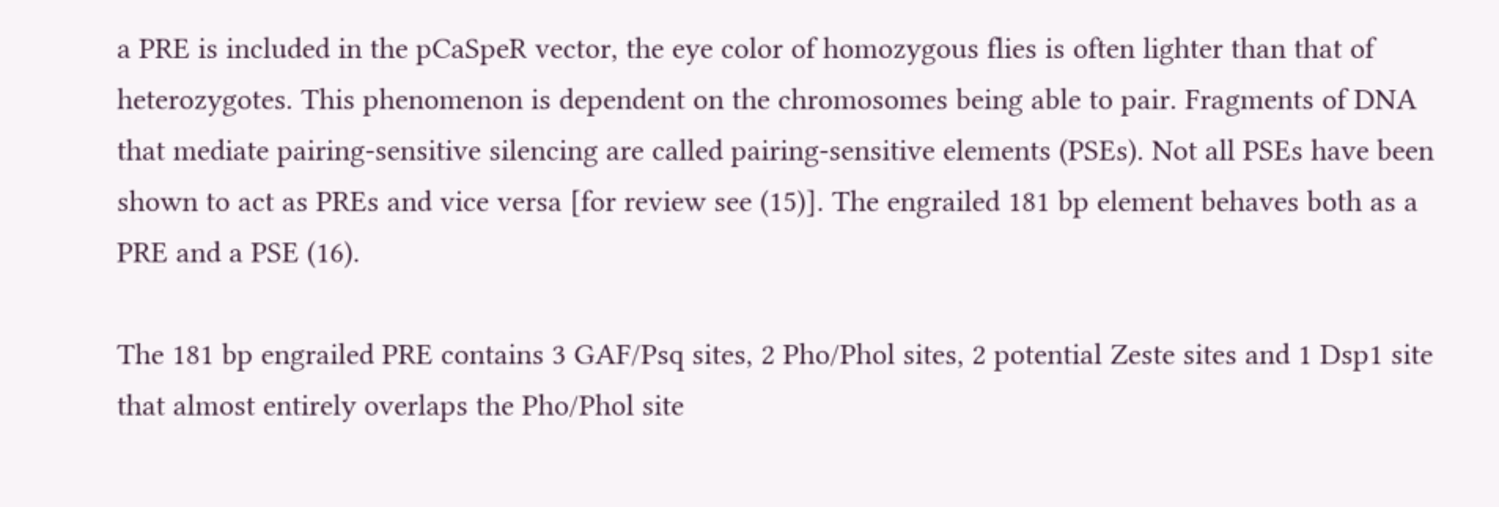a PRE is included in the pCaSpeR vector, the eye color of homozygous flies is often lighter than that of heterozygotes. This phenomenon is dependent on the chromosomes being able to pair. Fragments of DNA that mediate pairing-sensitive silencing are called pairing-sensitive elements (PSEs). Not all PSEs have been shown to act as PREs and vice versa [for review see (15)]. The engrailed 181 bp element behaves both as a PRE and a PSE (16).

The 181 bp engrailed PRE contains 3 GAF/Psq sites, 2 Pho/Phol sites, 2 potential Zeste sites and 1 Dsp1 site that almost entirely overlaps the Pho/Phol site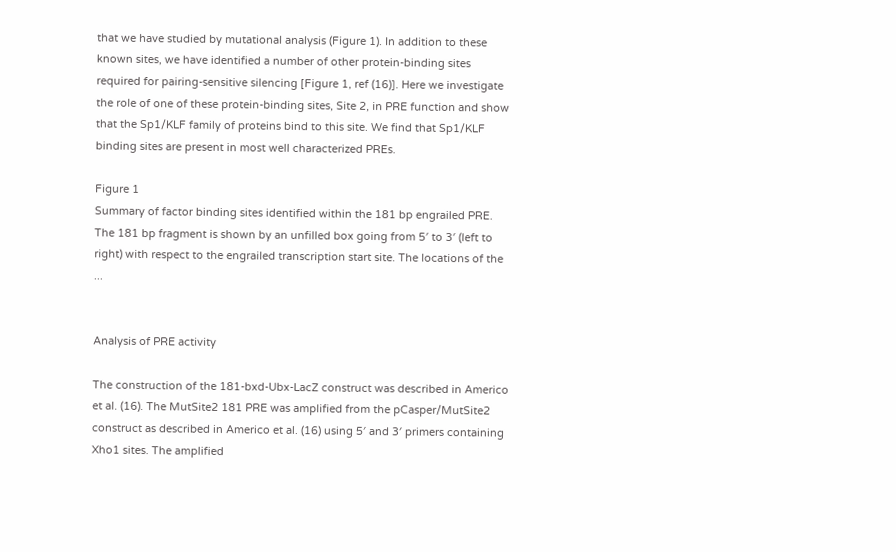that we have studied by mutational analysis (Figure 1). In addition to these known sites, we have identified a number of other protein-binding sites required for pairing-sensitive silencing [Figure 1, ref (16)]. Here we investigate the role of one of these protein-binding sites, Site 2, in PRE function and show that the Sp1/KLF family of proteins bind to this site. We find that Sp1/KLF binding sites are present in most well characterized PREs.

Figure 1
Summary of factor binding sites identified within the 181 bp engrailed PRE. The 181 bp fragment is shown by an unfilled box going from 5′ to 3′ (left to right) with respect to the engrailed transcription start site. The locations of the ...


Analysis of PRE activity

The construction of the 181-bxd-Ubx-LacZ construct was described in Americo et al. (16). The MutSite2 181 PRE was amplified from the pCasper/MutSite2 construct as described in Americo et al. (16) using 5′ and 3′ primers containing Xho1 sites. The amplified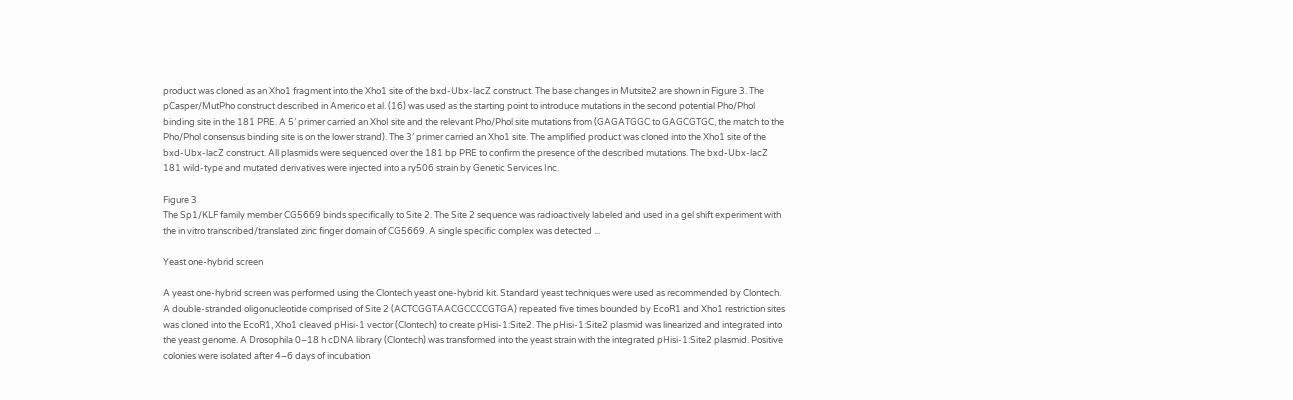product was cloned as an Xho1 fragment into the Xho1 site of the bxd-Ubx-lacZ construct. The base changes in Mutsite2 are shown in Figure 3. The pCasper/MutPho construct described in Americo et al. (16) was used as the starting point to introduce mutations in the second potential Pho/Phol binding site in the 181 PRE. A 5′ primer carried an XhoI site and the relevant Pho/Phol site mutations from (GAGATGGC to GAGCGTGC, the match to the Pho/Phol consensus binding site is on the lower strand). The 3′ primer carried an Xho1 site. The amplified product was cloned into the Xho1 site of the bxd-Ubx-lacZ construct. All plasmids were sequenced over the 181 bp PRE to confirm the presence of the described mutations. The bxd-Ubx-lacZ 181 wild-type and mutated derivatives were injected into a ry506 strain by Genetic Services Inc.

Figure 3
The Sp1/KLF family member CG5669 binds specifically to Site 2. The Site 2 sequence was radioactively labeled and used in a gel shift experiment with the in vitro transcribed/translated zinc finger domain of CG5669. A single specific complex was detected ...

Yeast one-hybrid screen

A yeast one-hybrid screen was performed using the Clontech yeast one-hybrid kit. Standard yeast techniques were used as recommended by Clontech. A double-stranded oligonucleotide comprised of Site 2 (ACTCGGTAACGCCCCGTGA) repeated five times bounded by EcoR1 and Xho1 restriction sites was cloned into the EcoR1, Xho1 cleaved pHisi-1 vector (Clontech) to create pHisi-1:Site2. The pHisi-1:Site2 plasmid was linearized and integrated into the yeast genome. A Drosophila 0–18 h cDNA library (Clontech) was transformed into the yeast strain with the integrated pHisi-1:Site2 plasmid. Positive colonies were isolated after 4–6 days of incubation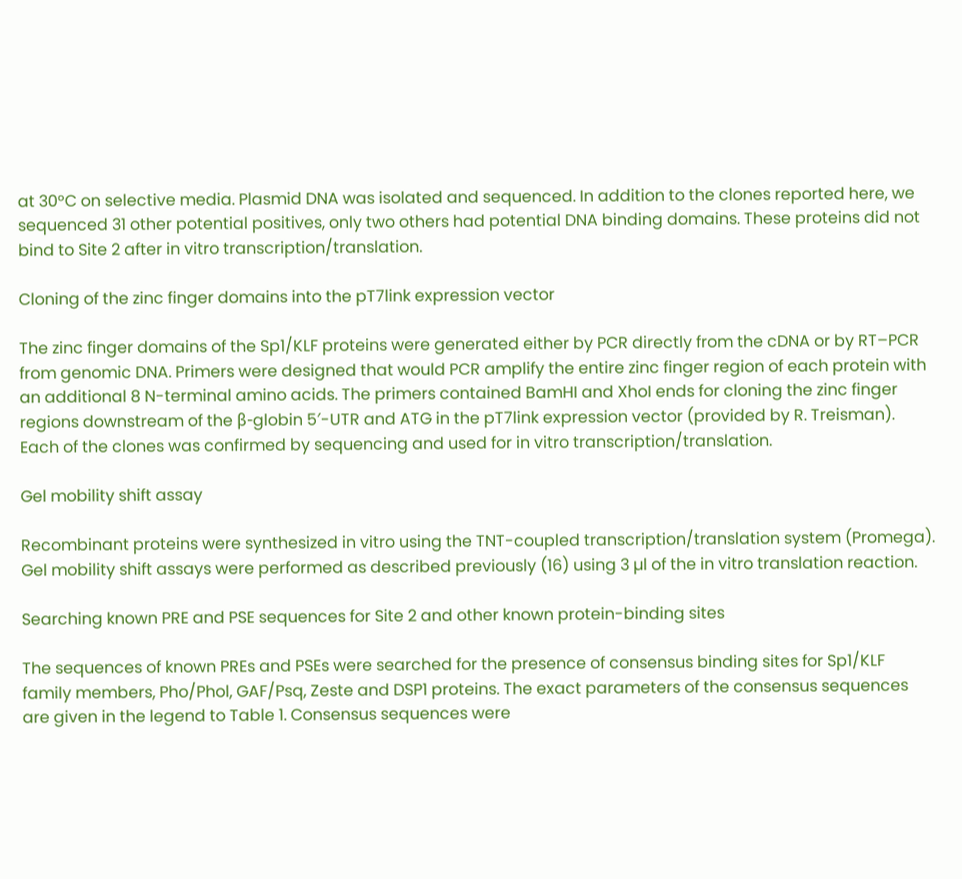at 30°C on selective media. Plasmid DNA was isolated and sequenced. In addition to the clones reported here, we sequenced 31 other potential positives, only two others had potential DNA binding domains. These proteins did not bind to Site 2 after in vitro transcription/translation.

Cloning of the zinc finger domains into the pT7link expression vector

The zinc finger domains of the Sp1/KLF proteins were generated either by PCR directly from the cDNA or by RT–PCR from genomic DNA. Primers were designed that would PCR amplify the entire zinc finger region of each protein with an additional 8 N-terminal amino acids. The primers contained BamHI and XhoI ends for cloning the zinc finger regions downstream of the β-globin 5′-UTR and ATG in the pT7link expression vector (provided by R. Treisman). Each of the clones was confirmed by sequencing and used for in vitro transcription/translation.

Gel mobility shift assay

Recombinant proteins were synthesized in vitro using the TNT-coupled transcription/translation system (Promega). Gel mobility shift assays were performed as described previously (16) using 3 µl of the in vitro translation reaction.

Searching known PRE and PSE sequences for Site 2 and other known protein-binding sites

The sequences of known PREs and PSEs were searched for the presence of consensus binding sites for Sp1/KLF family members, Pho/Phol, GAF/Psq, Zeste and DSP1 proteins. The exact parameters of the consensus sequences are given in the legend to Table 1. Consensus sequences were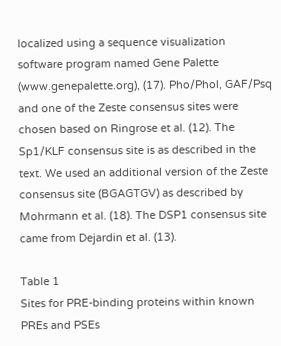localized using a sequence visualization software program named Gene Palette (www.genepalette.org), (17). Pho/Phol, GAF/Psq and one of the Zeste consensus sites were chosen based on Ringrose et al. (12). The Sp1/KLF consensus site is as described in the text. We used an additional version of the Zeste consensus site (BGAGTGV) as described by Mohrmann et al. (18). The DSP1 consensus site came from Dejardin et al. (13).

Table 1
Sites for PRE-binding proteins within known PREs and PSEs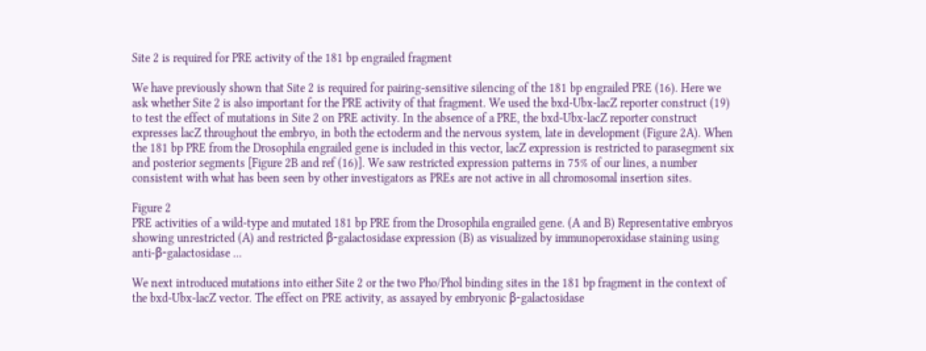Site 2 is required for PRE activity of the 181 bp engrailed fragment

We have previously shown that Site 2 is required for pairing-sensitive silencing of the 181 bp engrailed PRE (16). Here we ask whether Site 2 is also important for the PRE activity of that fragment. We used the bxd-Ubx-lacZ reporter construct (19) to test the effect of mutations in Site 2 on PRE activity. In the absence of a PRE, the bxd-Ubx-lacZ reporter construct expresses lacZ throughout the embryo, in both the ectoderm and the nervous system, late in development (Figure 2A). When the 181 bp PRE from the Drosophila engrailed gene is included in this vector, lacZ expression is restricted to parasegment six and posterior segments [Figure 2B and ref (16)]. We saw restricted expression patterns in 75% of our lines, a number consistent with what has been seen by other investigators as PREs are not active in all chromosomal insertion sites.

Figure 2
PRE activities of a wild-type and mutated 181 bp PRE from the Drosophila engrailed gene. (A and B) Representative embryos showing unrestricted (A) and restricted β-galactosidase expression (B) as visualized by immunoperoxidase staining using anti-β-galactosidase ...

We next introduced mutations into either Site 2 or the two Pho/Phol binding sites in the 181 bp fragment in the context of the bxd-Ubx-lacZ vector. The effect on PRE activity, as assayed by embryonic β-galactosidase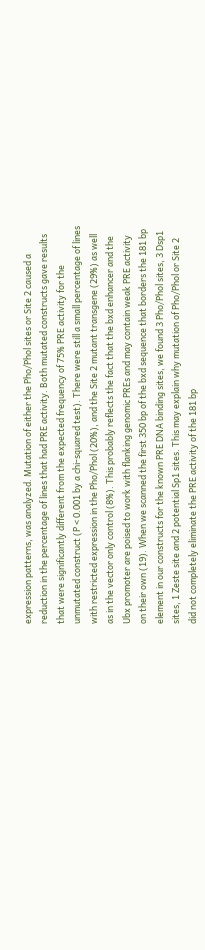expression patterns, was analyzed. Mutation of either the Pho/Phol sites or Site 2 caused a reduction in the percentage of lines that had PRE activity. Both mutated constructs gave results that were significantly different from the expected frequency of 75% PRE activity for the unmutated construct (P < 0.001 by a chi-squared test). There were still a small percentage of lines with restricted expression in the Pho/Phol (20%), and the Site 2 mutant transgene (29%) as well as in the vector only control (8%). This probably reflects the fact that the bxd enhancer and the Ubx promoter are poised to work with flanking genomic PREs and may contain weak PRE activity on their own (19). When we scanned the first 350 bp of the bxd sequence that borders the 181 bp element in our constructs for the known PRE DNA binding sites, we found 3 Pho/Phol sites, 3 Dsp1 sites, 1 Zeste site and 2 potential Sp1 sites. This may explain why mutation of Pho/Phol or Site 2 did not completely eliminate the PRE activity of the 181 bp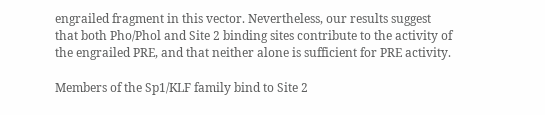engrailed fragment in this vector. Nevertheless, our results suggest that both Pho/Phol and Site 2 binding sites contribute to the activity of the engrailed PRE, and that neither alone is sufficient for PRE activity.

Members of the Sp1/KLF family bind to Site 2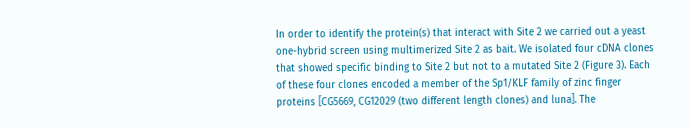In order to identify the protein(s) that interact with Site 2 we carried out a yeast one-hybrid screen using multimerized Site 2 as bait. We isolated four cDNA clones that showed specific binding to Site 2 but not to a mutated Site 2 (Figure 3). Each of these four clones encoded a member of the Sp1/KLF family of zinc finger proteins [CG5669, CG12029 (two different length clones) and luna]. The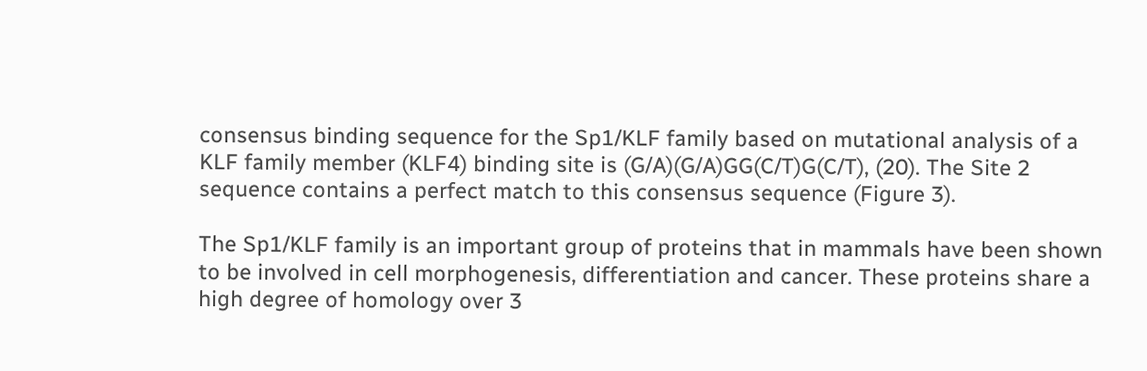consensus binding sequence for the Sp1/KLF family based on mutational analysis of a KLF family member (KLF4) binding site is (G/A)(G/A)GG(C/T)G(C/T), (20). The Site 2 sequence contains a perfect match to this consensus sequence (Figure 3).

The Sp1/KLF family is an important group of proteins that in mammals have been shown to be involved in cell morphogenesis, differentiation and cancer. These proteins share a high degree of homology over 3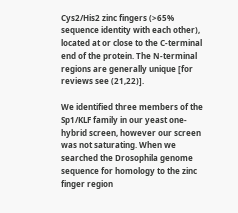Cys2/His2 zinc fingers (>65% sequence identity with each other), located at or close to the C-terminal end of the protein. The N-terminal regions are generally unique [for reviews see (21,22)].

We identified three members of the Sp1/KLF family in our yeast one-hybrid screen, however our screen was not saturating. When we searched the Drosophila genome sequence for homology to the zinc finger region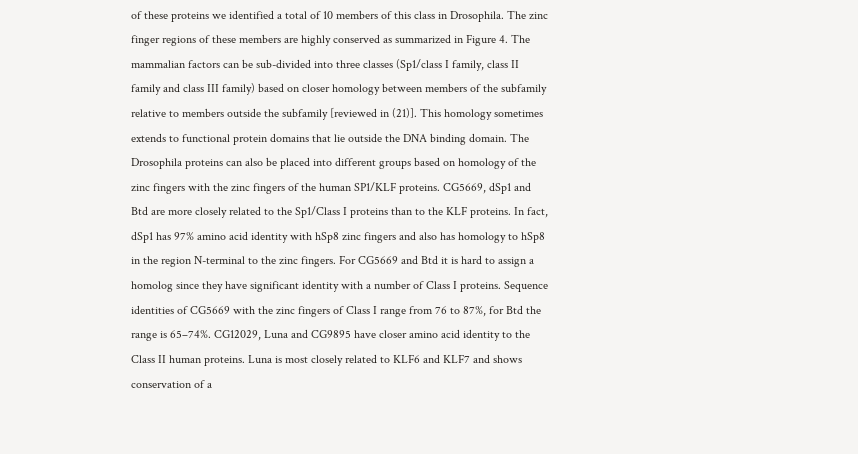of these proteins we identified a total of 10 members of this class in Drosophila. The zinc finger regions of these members are highly conserved as summarized in Figure 4. The mammalian factors can be sub-divided into three classes (Sp1/class I family, class II family and class III family) based on closer homology between members of the subfamily relative to members outside the subfamily [reviewed in (21)]. This homology sometimes extends to functional protein domains that lie outside the DNA binding domain. The Drosophila proteins can also be placed into different groups based on homology of the zinc fingers with the zinc fingers of the human SP1/KLF proteins. CG5669, dSp1 and Btd are more closely related to the Sp1/Class I proteins than to the KLF proteins. In fact, dSp1 has 97% amino acid identity with hSp8 zinc fingers and also has homology to hSp8 in the region N-terminal to the zinc fingers. For CG5669 and Btd it is hard to assign a homolog since they have significant identity with a number of Class I proteins. Sequence identities of CG5669 with the zinc fingers of Class I range from 76 to 87%, for Btd the range is 65–74%. CG12029, Luna and CG9895 have closer amino acid identity to the Class II human proteins. Luna is most closely related to KLF6 and KLF7 and shows conservation of a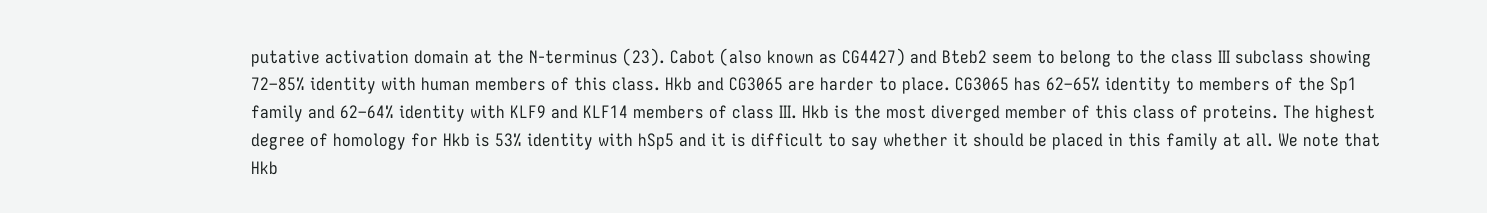putative activation domain at the N-terminus (23). Cabot (also known as CG4427) and Bteb2 seem to belong to the class III subclass showing 72–85% identity with human members of this class. Hkb and CG3065 are harder to place. CG3065 has 62–65% identity to members of the Sp1 family and 62–64% identity with KLF9 and KLF14 members of class III. Hkb is the most diverged member of this class of proteins. The highest degree of homology for Hkb is 53% identity with hSp5 and it is difficult to say whether it should be placed in this family at all. We note that Hkb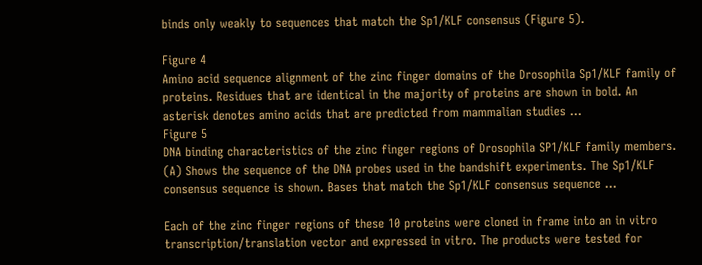binds only weakly to sequences that match the Sp1/KLF consensus (Figure 5).

Figure 4
Amino acid sequence alignment of the zinc finger domains of the Drosophila Sp1/KLF family of proteins. Residues that are identical in the majority of proteins are shown in bold. An asterisk denotes amino acids that are predicted from mammalian studies ...
Figure 5
DNA binding characteristics of the zinc finger regions of Drosophila SP1/KLF family members. (A) Shows the sequence of the DNA probes used in the bandshift experiments. The Sp1/KLF consensus sequence is shown. Bases that match the Sp1/KLF consensus sequence ...

Each of the zinc finger regions of these 10 proteins were cloned in frame into an in vitro transcription/translation vector and expressed in vitro. The products were tested for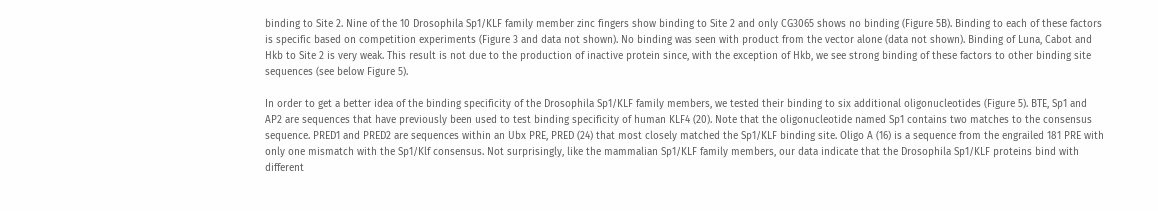binding to Site 2. Nine of the 10 Drosophila Sp1/KLF family member zinc fingers show binding to Site 2 and only CG3065 shows no binding (Figure 5B). Binding to each of these factors is specific based on competition experiments (Figure 3 and data not shown). No binding was seen with product from the vector alone (data not shown). Binding of Luna, Cabot and Hkb to Site 2 is very weak. This result is not due to the production of inactive protein since, with the exception of Hkb, we see strong binding of these factors to other binding site sequences (see below Figure 5).

In order to get a better idea of the binding specificity of the Drosophila Sp1/KLF family members, we tested their binding to six additional oligonucleotides (Figure 5). BTE, Sp1 and AP2 are sequences that have previously been used to test binding specificity of human KLF4 (20). Note that the oligonucleotide named Sp1 contains two matches to the consensus sequence. PRED1 and PRED2 are sequences within an Ubx PRE, PRED (24) that most closely matched the Sp1/KLF binding site. Oligo A (16) is a sequence from the engrailed 181 PRE with only one mismatch with the Sp1/Klf consensus. Not surprisingly, like the mammalian Sp1/KLF family members, our data indicate that the Drosophila Sp1/KLF proteins bind with different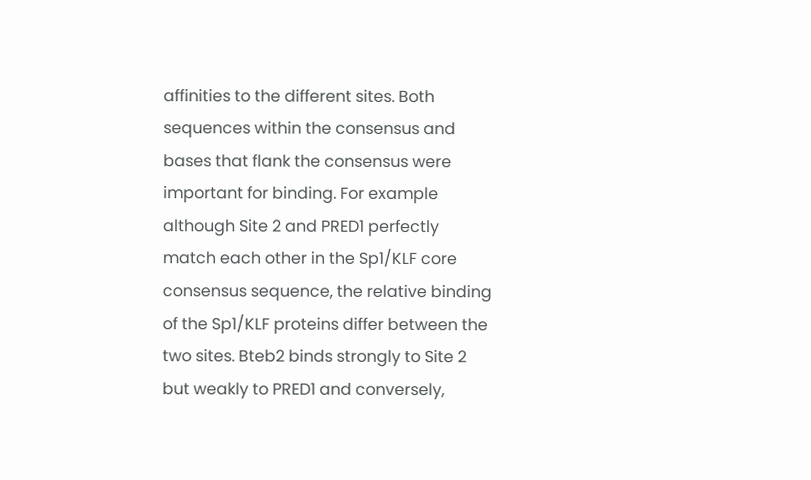affinities to the different sites. Both sequences within the consensus and bases that flank the consensus were important for binding. For example although Site 2 and PRED1 perfectly match each other in the Sp1/KLF core consensus sequence, the relative binding of the Sp1/KLF proteins differ between the two sites. Bteb2 binds strongly to Site 2 but weakly to PRED1 and conversely,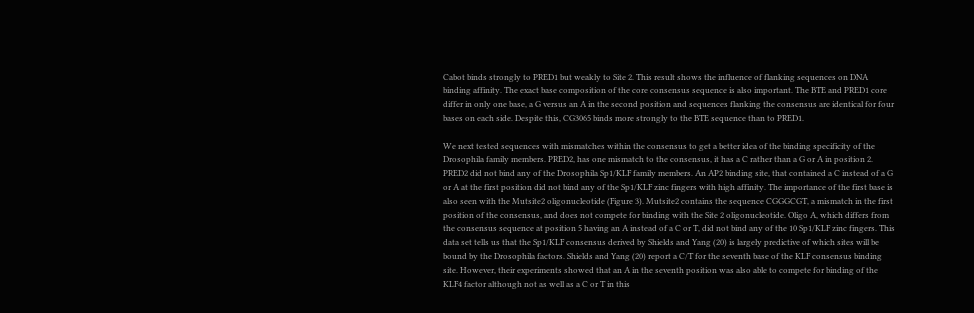Cabot binds strongly to PRED1 but weakly to Site 2. This result shows the influence of flanking sequences on DNA binding affinity. The exact base composition of the core consensus sequence is also important. The BTE and PRED1 core differ in only one base, a G versus an A in the second position and sequences flanking the consensus are identical for four bases on each side. Despite this, CG3065 binds more strongly to the BTE sequence than to PRED1.

We next tested sequences with mismatches within the consensus to get a better idea of the binding specificity of the Drosophila family members. PRED2, has one mismatch to the consensus, it has a C rather than a G or A in position 2. PRED2 did not bind any of the Drosophila Sp1/KLF family members. An AP2 binding site, that contained a C instead of a G or A at the first position did not bind any of the Sp1/KLF zinc fingers with high affinity. The importance of the first base is also seen with the Mutsite2 oligonucleotide (Figure 3). Mutsite2 contains the sequence CGGGCGT, a mismatch in the first position of the consensus, and does not compete for binding with the Site 2 oligonucleotide. Oligo A, which differs from the consensus sequence at position 5 having an A instead of a C or T, did not bind any of the 10 Sp1/KLF zinc fingers. This data set tells us that the Sp1/KLF consensus derived by Shields and Yang (20) is largely predictive of which sites will be bound by the Drosophila factors. Shields and Yang (20) report a C/T for the seventh base of the KLF consensus binding site. However, their experiments showed that an A in the seventh position was also able to compete for binding of the KLF4 factor although not as well as a C or T in this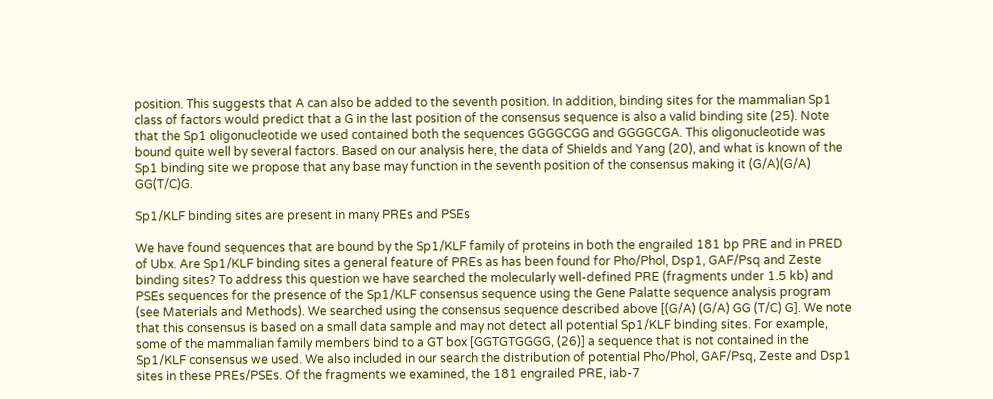position. This suggests that A can also be added to the seventh position. In addition, binding sites for the mammalian Sp1 class of factors would predict that a G in the last position of the consensus sequence is also a valid binding site (25). Note that the Sp1 oligonucleotide we used contained both the sequences GGGGCGG and GGGGCGA. This oligonucleotide was bound quite well by several factors. Based on our analysis here, the data of Shields and Yang (20), and what is known of the Sp1 binding site we propose that any base may function in the seventh position of the consensus making it (G/A)(G/A) GG(T/C)G.

Sp1/KLF binding sites are present in many PREs and PSEs

We have found sequences that are bound by the Sp1/KLF family of proteins in both the engrailed 181 bp PRE and in PRED of Ubx. Are Sp1/KLF binding sites a general feature of PREs as has been found for Pho/Phol, Dsp1, GAF/Psq and Zeste binding sites? To address this question we have searched the molecularly well-defined PRE (fragments under 1.5 kb) and PSEs sequences for the presence of the Sp1/KLF consensus sequence using the Gene Palatte sequence analysis program (see Materials and Methods). We searched using the consensus sequence described above [(G/A) (G/A) GG (T/C) G]. We note that this consensus is based on a small data sample and may not detect all potential Sp1/KLF binding sites. For example, some of the mammalian family members bind to a GT box [GGTGTGGGG, (26)] a sequence that is not contained in the Sp1/KLF consensus we used. We also included in our search the distribution of potential Pho/Phol, GAF/Psq, Zeste and Dsp1 sites in these PREs/PSEs. Of the fragments we examined, the 181 engrailed PRE, iab-7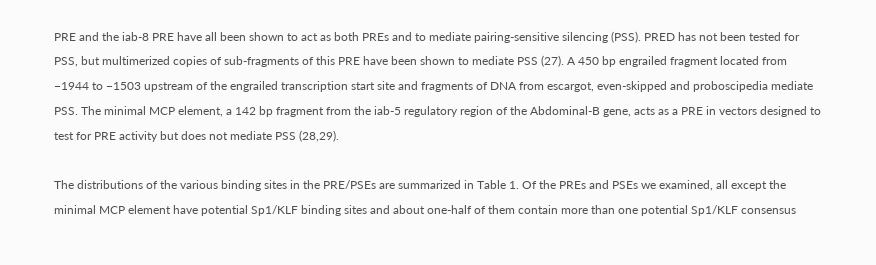PRE and the iab-8 PRE have all been shown to act as both PREs and to mediate pairing-sensitive silencing (PSS). PRED has not been tested for PSS, but multimerized copies of sub-fragments of this PRE have been shown to mediate PSS (27). A 450 bp engrailed fragment located from −1944 to −1503 upstream of the engrailed transcription start site and fragments of DNA from escargot, even-skipped and proboscipedia mediate PSS. The minimal MCP element, a 142 bp fragment from the iab-5 regulatory region of the Abdominal-B gene, acts as a PRE in vectors designed to test for PRE activity but does not mediate PSS (28,29).

The distributions of the various binding sites in the PRE/PSEs are summarized in Table 1. Of the PREs and PSEs we examined, all except the minimal MCP element have potential Sp1/KLF binding sites and about one-half of them contain more than one potential Sp1/KLF consensus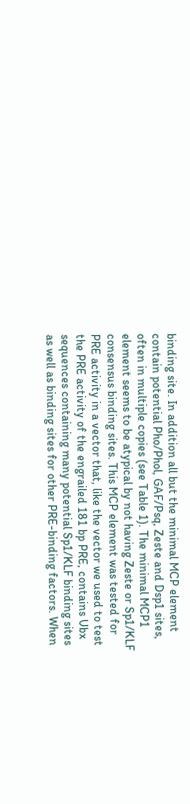binding site. In addition all but the minimal MCP element contain potential Pho/Phol, GAF/Psq, Zeste and Dsp1 sites, often in multiple copies (see Table 1). The minimal MCP1 element seems to be atypical by not having Zeste or Sp1/KLF consensus binding sites. This MCP element was tested for PRE activity in a vector that, like the vector we used to test the PRE activity of the engrailed 181 bp PRE, contains Ubx sequences containing many potential Sp1/KLF binding sites as well as binding sites for other PRE-binding factors. When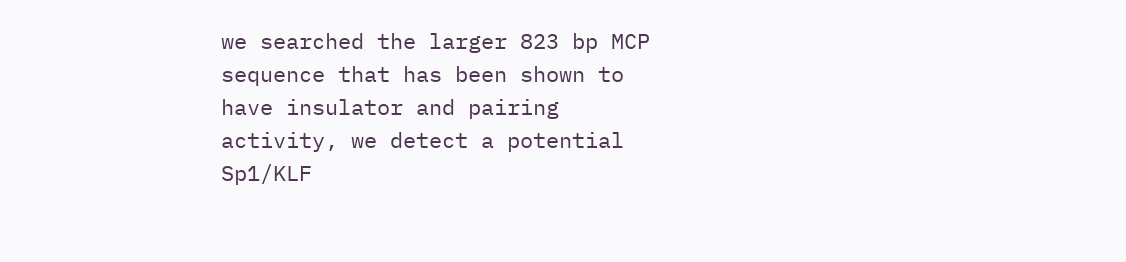we searched the larger 823 bp MCP sequence that has been shown to have insulator and pairing activity, we detect a potential Sp1/KLF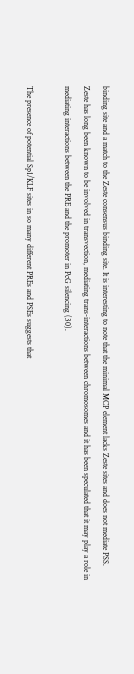binding site and a match to the Zeste consensus binding site. It is interesting to note that the minimal MCP element lacks Zeste sites and does not mediate PSS. Zeste has long been known to be involved in transvection, mediating trans-interactions between chromosomes and it has been speculated that it may play a role in mediating interactions between the PRE and the promoter in PcG silencing (30).

The presence of potential Sp1/KLF sites in so many different PREs and PSEs suggests that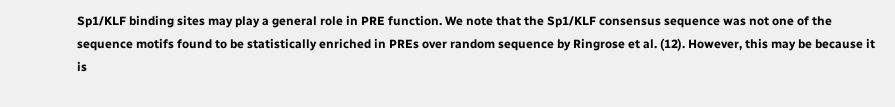Sp1/KLF binding sites may play a general role in PRE function. We note that the Sp1/KLF consensus sequence was not one of the sequence motifs found to be statistically enriched in PREs over random sequence by Ringrose et al. (12). However, this may be because it is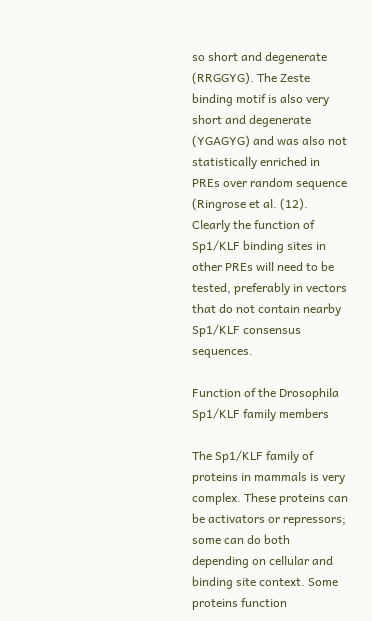so short and degenerate (RRGGYG). The Zeste binding motif is also very short and degenerate (YGAGYG) and was also not statistically enriched in PREs over random sequence (Ringrose et al. (12). Clearly the function of Sp1/KLF binding sites in other PREs will need to be tested, preferably in vectors that do not contain nearby Sp1/KLF consensus sequences.

Function of the Drosophila Sp1/KLF family members

The Sp1/KLF family of proteins in mammals is very complex. These proteins can be activators or repressors; some can do both depending on cellular and binding site context. Some proteins function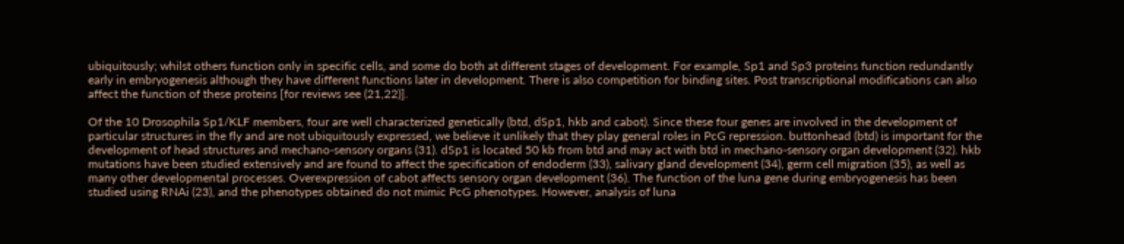ubiquitously; whilst others function only in specific cells, and some do both at different stages of development. For example, Sp1 and Sp3 proteins function redundantly early in embryogenesis although they have different functions later in development. There is also competition for binding sites. Post transcriptional modifications can also affect the function of these proteins [for reviews see (21,22)].

Of the 10 Drosophila Sp1/KLF members, four are well characterized genetically (btd, dSp1, hkb and cabot). Since these four genes are involved in the development of particular structures in the fly and are not ubiquitously expressed, we believe it unlikely that they play general roles in PcG repression. buttonhead (btd) is important for the development of head structures and mechano-sensory organs (31). dSp1 is located 50 kb from btd and may act with btd in mechano-sensory organ development (32). hkb mutations have been studied extensively and are found to affect the specification of endoderm (33), salivary gland development (34), germ cell migration (35), as well as many other developmental processes. Overexpression of cabot affects sensory organ development (36). The function of the luna gene during embryogenesis has been studied using RNAi (23), and the phenotypes obtained do not mimic PcG phenotypes. However, analysis of luna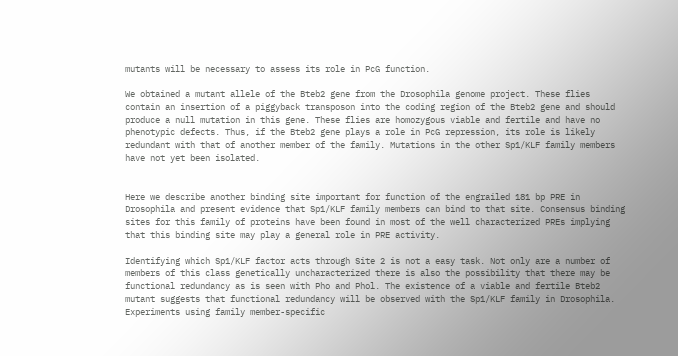mutants will be necessary to assess its role in PcG function.

We obtained a mutant allele of the Bteb2 gene from the Drosophila genome project. These flies contain an insertion of a piggyback transposon into the coding region of the Bteb2 gene and should produce a null mutation in this gene. These flies are homozygous viable and fertile and have no phenotypic defects. Thus, if the Bteb2 gene plays a role in PcG repression, its role is likely redundant with that of another member of the family. Mutations in the other Sp1/KLF family members have not yet been isolated.


Here we describe another binding site important for function of the engrailed 181 bp PRE in Drosophila and present evidence that Sp1/KLF family members can bind to that site. Consensus binding sites for this family of proteins have been found in most of the well characterized PREs implying that this binding site may play a general role in PRE activity.

Identifying which Sp1/KLF factor acts through Site 2 is not a easy task. Not only are a number of members of this class genetically uncharacterized there is also the possibility that there may be functional redundancy as is seen with Pho and Phol. The existence of a viable and fertile Bteb2 mutant suggests that functional redundancy will be observed with the Sp1/KLF family in Drosophila. Experiments using family member-specific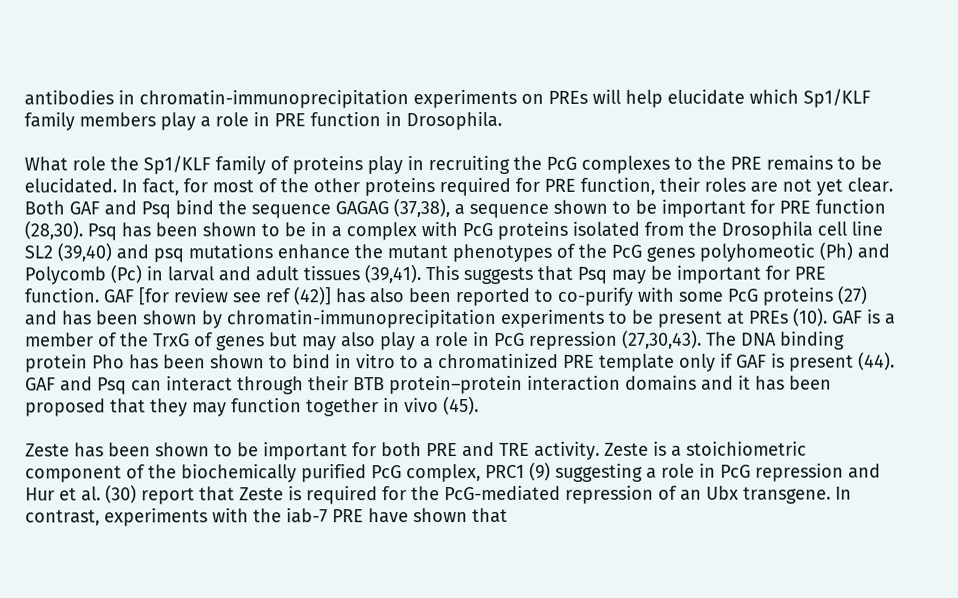antibodies in chromatin-immunoprecipitation experiments on PREs will help elucidate which Sp1/KLF family members play a role in PRE function in Drosophila.

What role the Sp1/KLF family of proteins play in recruiting the PcG complexes to the PRE remains to be elucidated. In fact, for most of the other proteins required for PRE function, their roles are not yet clear. Both GAF and Psq bind the sequence GAGAG (37,38), a sequence shown to be important for PRE function (28,30). Psq has been shown to be in a complex with PcG proteins isolated from the Drosophila cell line SL2 (39,40) and psq mutations enhance the mutant phenotypes of the PcG genes polyhomeotic (Ph) and Polycomb (Pc) in larval and adult tissues (39,41). This suggests that Psq may be important for PRE function. GAF [for review see ref (42)] has also been reported to co-purify with some PcG proteins (27) and has been shown by chromatin-immunoprecipitation experiments to be present at PREs (10). GAF is a member of the TrxG of genes but may also play a role in PcG repression (27,30,43). The DNA binding protein Pho has been shown to bind in vitro to a chromatinized PRE template only if GAF is present (44). GAF and Psq can interact through their BTB protein–protein interaction domains and it has been proposed that they may function together in vivo (45).

Zeste has been shown to be important for both PRE and TRE activity. Zeste is a stoichiometric component of the biochemically purified PcG complex, PRC1 (9) suggesting a role in PcG repression and Hur et al. (30) report that Zeste is required for the PcG-mediated repression of an Ubx transgene. In contrast, experiments with the iab-7 PRE have shown that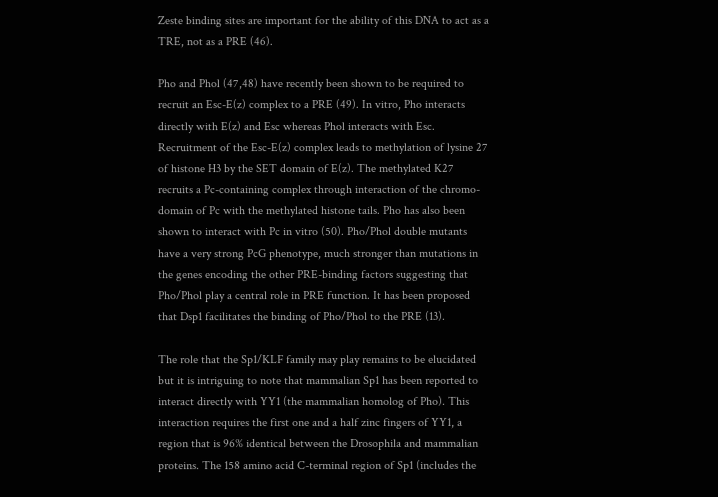Zeste binding sites are important for the ability of this DNA to act as a TRE, not as a PRE (46).

Pho and Phol (47,48) have recently been shown to be required to recruit an Esc-E(z) complex to a PRE (49). In vitro, Pho interacts directly with E(z) and Esc whereas Phol interacts with Esc. Recruitment of the Esc-E(z) complex leads to methylation of lysine 27 of histone H3 by the SET domain of E(z). The methylated K27 recruits a Pc-containing complex through interaction of the chromo-domain of Pc with the methylated histone tails. Pho has also been shown to interact with Pc in vitro (50). Pho/Phol double mutants have a very strong PcG phenotype, much stronger than mutations in the genes encoding the other PRE-binding factors suggesting that Pho/Phol play a central role in PRE function. It has been proposed that Dsp1 facilitates the binding of Pho/Phol to the PRE (13).

The role that the Sp1/KLF family may play remains to be elucidated but it is intriguing to note that mammalian Sp1 has been reported to interact directly with YY1 (the mammalian homolog of Pho). This interaction requires the first one and a half zinc fingers of YY1, a region that is 96% identical between the Drosophila and mammalian proteins. The 158 amino acid C-terminal region of Sp1 (includes the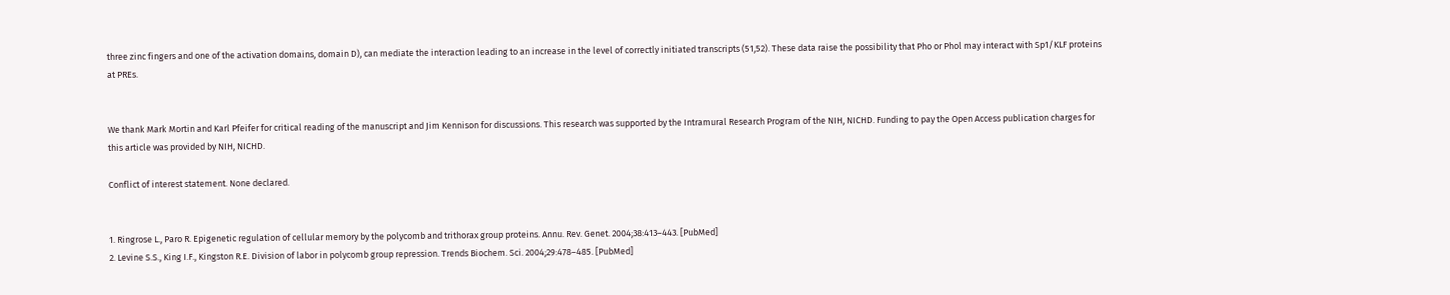three zinc fingers and one of the activation domains, domain D), can mediate the interaction leading to an increase in the level of correctly initiated transcripts (51,52). These data raise the possibility that Pho or Phol may interact with Sp1/KLF proteins at PREs.


We thank Mark Mortin and Karl Pfeifer for critical reading of the manuscript and Jim Kennison for discussions. This research was supported by the Intramural Research Program of the NIH, NICHD. Funding to pay the Open Access publication charges for this article was provided by NIH, NICHD.

Conflict of interest statement. None declared.


1. Ringrose L., Paro R. Epigenetic regulation of cellular memory by the polycomb and trithorax group proteins. Annu. Rev. Genet. 2004;38:413–443. [PubMed]
2. Levine S.S., King I.F., Kingston R.E. Division of labor in polycomb group repression. Trends Biochem. Sci. 2004;29:478–485. [PubMed]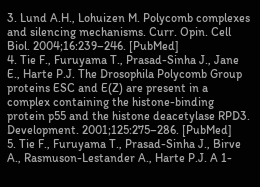3. Lund A.H., Lohuizen M. Polycomb complexes and silencing mechanisms. Curr. Opin. Cell Biol. 2004;16:239–246. [PubMed]
4. Tie F., Furuyama T., Prasad-Sinha J., Jane E., Harte P.J. The Drosophila Polycomb Group proteins ESC and E(Z) are present in a complex containing the histone-binding protein p55 and the histone deacetylase RPD3. Development. 2001;125:275–286. [PubMed]
5. Tie F., Furuyama T., Prasad-Sinha J., Birve A., Rasmuson-Lestander A., Harte P.J. A 1-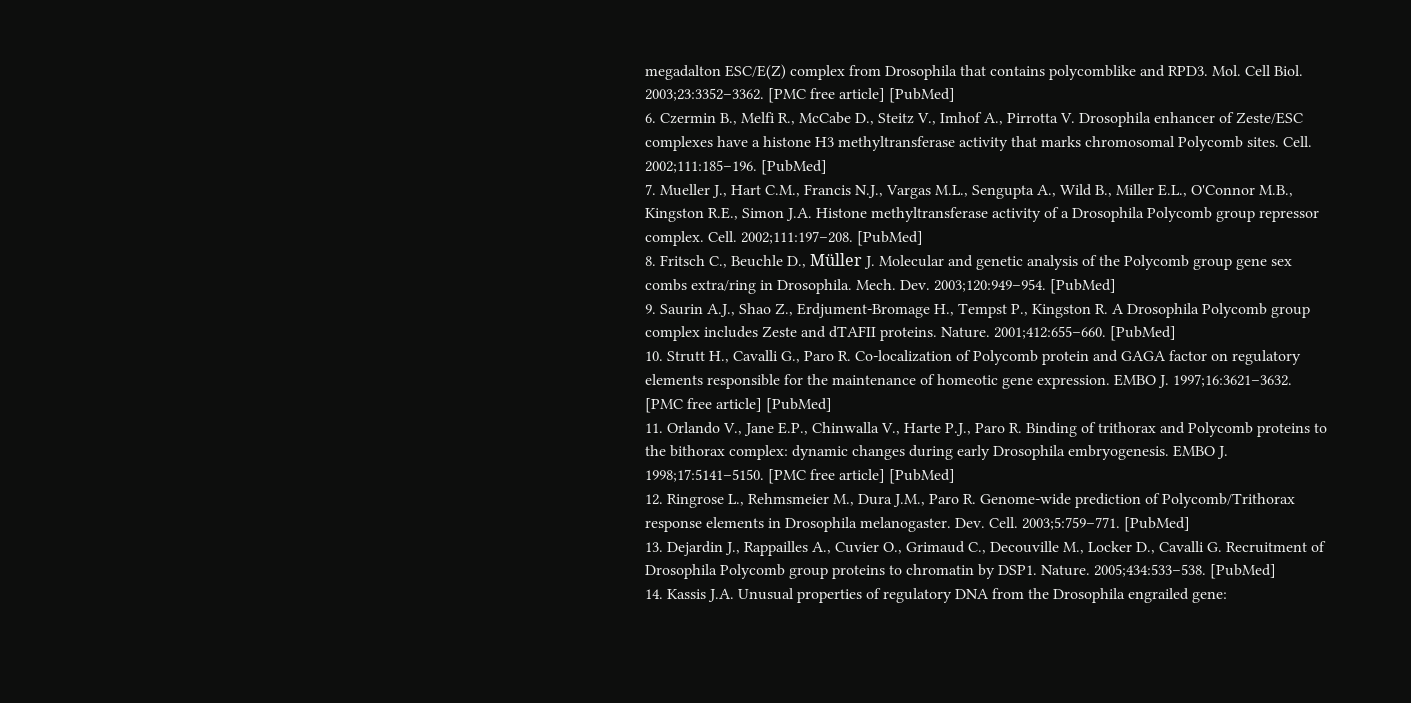megadalton ESC/E(Z) complex from Drosophila that contains polycomblike and RPD3. Mol. Cell Biol. 2003;23:3352–3362. [PMC free article] [PubMed]
6. Czermin B., Melfi R., McCabe D., Steitz V., Imhof A., Pirrotta V. Drosophila enhancer of Zeste/ESC complexes have a histone H3 methyltransferase activity that marks chromosomal Polycomb sites. Cell. 2002;111:185–196. [PubMed]
7. Mueller J., Hart C.M., Francis N.J., Vargas M.L., Sengupta A., Wild B., Miller E.L., O'Connor M.B., Kingston R.E., Simon J.A. Histone methyltransferase activity of a Drosophila Polycomb group repressor complex. Cell. 2002;111:197–208. [PubMed]
8. Fritsch C., Beuchle D., Müller J. Molecular and genetic analysis of the Polycomb group gene sex combs extra/ring in Drosophila. Mech. Dev. 2003;120:949–954. [PubMed]
9. Saurin A.J., Shao Z., Erdjument-Bromage H., Tempst P., Kingston R. A Drosophila Polycomb group complex includes Zeste and dTAFII proteins. Nature. 2001;412:655–660. [PubMed]
10. Strutt H., Cavalli G., Paro R. Co-localization of Polycomb protein and GAGA factor on regulatory elements responsible for the maintenance of homeotic gene expression. EMBO J. 1997;16:3621–3632. [PMC free article] [PubMed]
11. Orlando V., Jane E.P., Chinwalla V., Harte P.J., Paro R. Binding of trithorax and Polycomb proteins to the bithorax complex: dynamic changes during early Drosophila embryogenesis. EMBO J. 1998;17:5141–5150. [PMC free article] [PubMed]
12. Ringrose L., Rehmsmeier M., Dura J.M., Paro R. Genome-wide prediction of Polycomb/Trithorax response elements in Drosophila melanogaster. Dev. Cell. 2003;5:759–771. [PubMed]
13. Dejardin J., Rappailles A., Cuvier O., Grimaud C., Decouville M., Locker D., Cavalli G. Recruitment of Drosophila Polycomb group proteins to chromatin by DSP1. Nature. 2005;434:533–538. [PubMed]
14. Kassis J.A. Unusual properties of regulatory DNA from the Drosophila engrailed gene: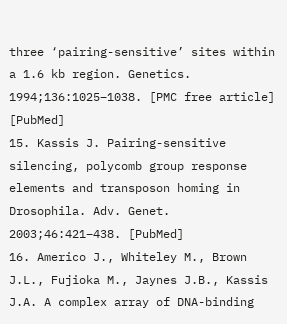three ‘pairing-sensitive’ sites within a 1.6 kb region. Genetics. 1994;136:1025–1038. [PMC free article] [PubMed]
15. Kassis J. Pairing-sensitive silencing, polycomb group response elements and transposon homing in Drosophila. Adv. Genet. 2003;46:421–438. [PubMed]
16. Americo J., Whiteley M., Brown J.L., Fujioka M., Jaynes J.B., Kassis J.A. A complex array of DNA-binding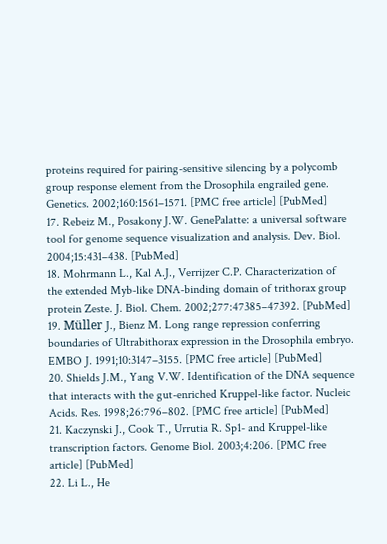proteins required for pairing-sensitive silencing by a polycomb group response element from the Drosophila engrailed gene. Genetics. 2002;160:1561–1571. [PMC free article] [PubMed]
17. Rebeiz M., Posakony J.W. GenePalatte: a universal software tool for genome sequence visualization and analysis. Dev. Biol. 2004;15:431–438. [PubMed]
18. Mohrmann L., Kal A.J., Verrijzer C.P. Characterization of the extended Myb-like DNA-binding domain of trithorax group protein Zeste. J. Biol. Chem. 2002;277:47385–47392. [PubMed]
19. Müller J., Bienz M. Long range repression conferring boundaries of Ultrabithorax expression in the Drosophila embryo. EMBO J. 1991;10:3147–3155. [PMC free article] [PubMed]
20. Shields J.M., Yang V.W. Identification of the DNA sequence that interacts with the gut-enriched Kruppel-like factor. Nucleic Acids. Res. 1998;26:796–802. [PMC free article] [PubMed]
21. Kaczynski J., Cook T., Urrutia R. Sp1- and Kruppel-like transcription factors. Genome Biol. 2003;4:206. [PMC free article] [PubMed]
22. Li L., He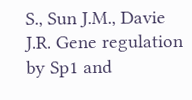S., Sun J.M., Davie J.R. Gene regulation by Sp1 and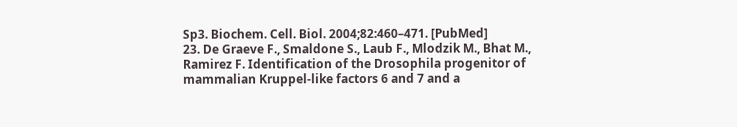Sp3. Biochem. Cell. Biol. 2004;82:460–471. [PubMed]
23. De Graeve F., Smaldone S., Laub F., Mlodzik M., Bhat M., Ramirez F. Identification of the Drosophila progenitor of mammalian Kruppel-like factors 6 and 7 and a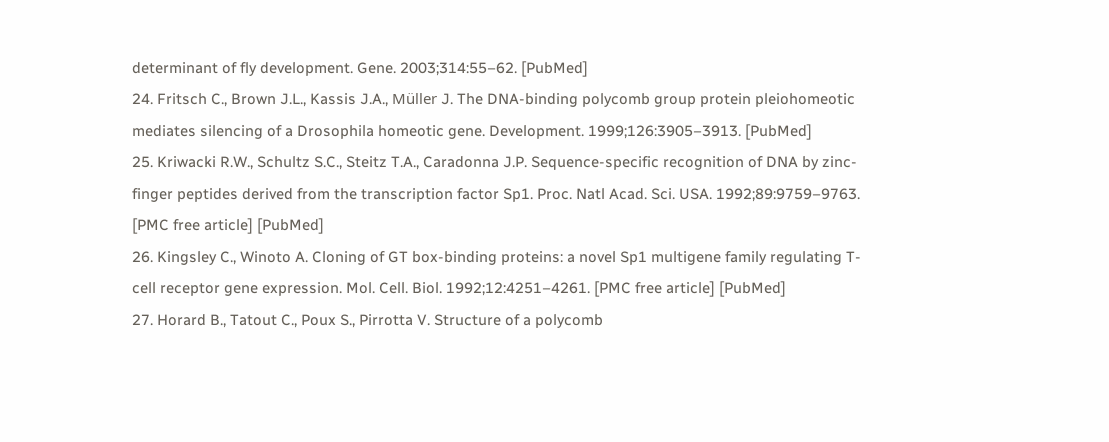determinant of fly development. Gene. 2003;314:55–62. [PubMed]
24. Fritsch C., Brown J.L., Kassis J.A., Müller J. The DNA-binding polycomb group protein pleiohomeotic mediates silencing of a Drosophila homeotic gene. Development. 1999;126:3905–3913. [PubMed]
25. Kriwacki R.W., Schultz S.C., Steitz T.A., Caradonna J.P. Sequence-specific recognition of DNA by zinc-finger peptides derived from the transcription factor Sp1. Proc. Natl Acad. Sci. USA. 1992;89:9759–9763. [PMC free article] [PubMed]
26. Kingsley C., Winoto A. Cloning of GT box-binding proteins: a novel Sp1 multigene family regulating T-cell receptor gene expression. Mol. Cell. Biol. 1992;12:4251–4261. [PMC free article] [PubMed]
27. Horard B., Tatout C., Poux S., Pirrotta V. Structure of a polycomb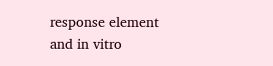response element and in vitro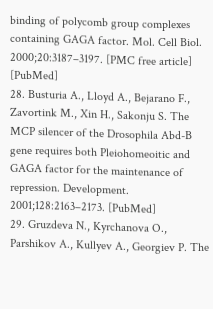binding of polycomb group complexes containing GAGA factor. Mol. Cell Biol. 2000;20:3187–3197. [PMC free article] [PubMed]
28. Busturia A., Lloyd A., Bejarano F., Zavortink M., Xin H., Sakonju S. The MCP silencer of the Drosophila Abd-B gene requires both Pleiohomeoitic and GAGA factor for the maintenance of repression. Development. 2001;128:2163–2173. [PubMed]
29. Gruzdeva N., Kyrchanova O., Parshikov A., Kullyev A., Georgiev P. The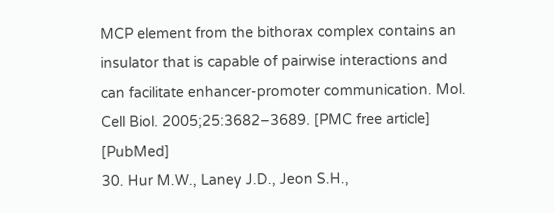MCP element from the bithorax complex contains an insulator that is capable of pairwise interactions and can facilitate enhancer-promoter communication. Mol. Cell Biol. 2005;25:3682–3689. [PMC free article] [PubMed]
30. Hur M.W., Laney J.D., Jeon S.H.,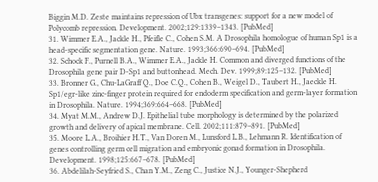Biggin M.D. Zeste maintains repression of Ubx transgenes: support for a new model of Polycomb repression. Development. 2002;129:1339–1343. [PubMed]
31. Wimmer E.A., Jackle H., Pfeifle C., Cohen S.M. A Drosophila homologue of human Sp1 is a head-specific segmentation gene. Nature. 1993;366:690–694. [PubMed]
32. Schock F., Purnell B.A., Wimmer E.A., Jackle H. Common and diverged functions of the Drosophila gene pair D-Sp1 and buttonhead. Mech. Dev. 1999;89:125–132. [PubMed]
33. Bronner G., Chu-LaGraff Q., Doe C.Q., Cohen B., Weigel D., Taubert H., Jaeckle H. Sp1/egr-like zinc-finger protein required for endoderm specification and germ-layer formation in Drosophila. Nature. 1994;369:664–668. [PubMed]
34. Myat M.M., Andrew D.J. Epithelial tube morphology is determined by the polarized growth and delivery of apical membrane. Cell. 2002;111:879–891. [PubMed]
35. Moore L.A., Broihier H.T., Van Doren M., Lunsford L.B., Lehmann R. Identification of genes controlling germ cell migration and embryonic gonad formation in Drosophila. Development. 1998;125:667–678. [PubMed]
36. Abdelilah-Seyfried S., Chan Y.M., Zeng C., Justice N.J., Younger-Shepherd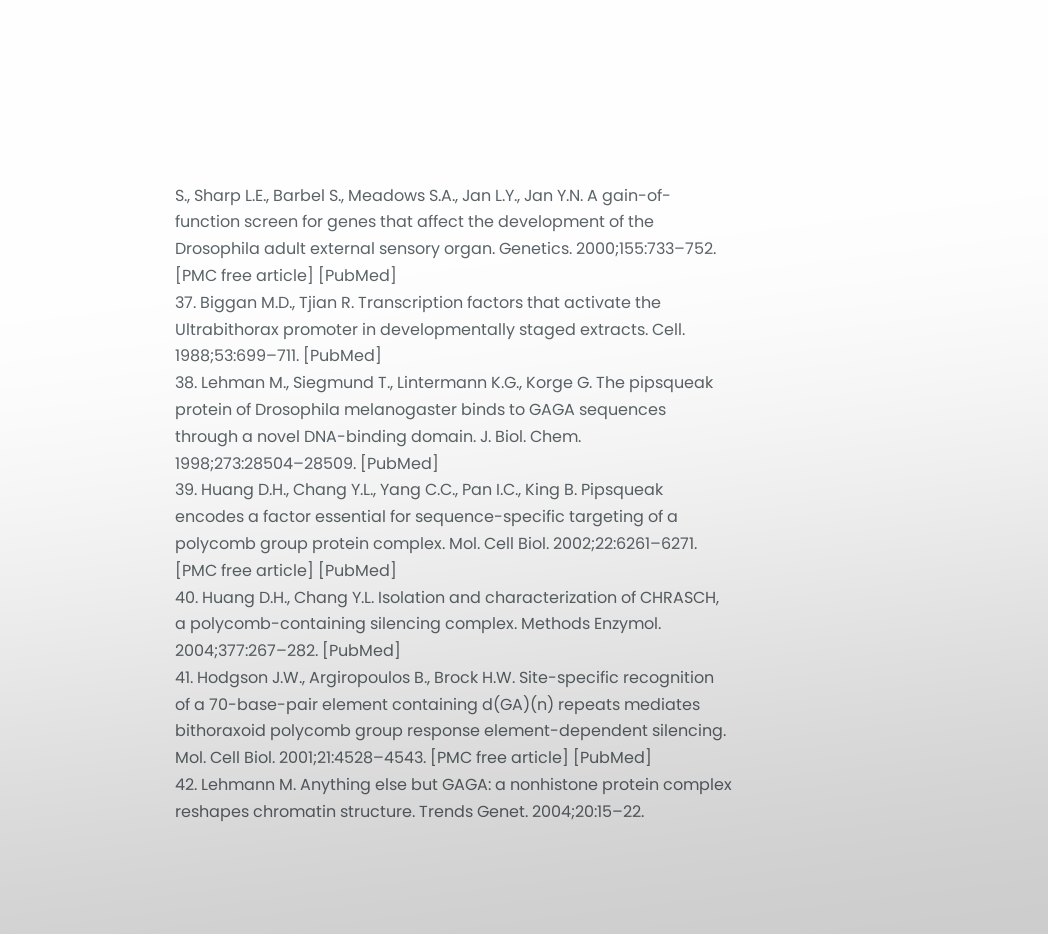S., Sharp L.E., Barbel S., Meadows S.A., Jan L.Y., Jan Y.N. A gain-of-function screen for genes that affect the development of the Drosophila adult external sensory organ. Genetics. 2000;155:733–752. [PMC free article] [PubMed]
37. Biggan M.D., Tjian R. Transcription factors that activate the Ultrabithorax promoter in developmentally staged extracts. Cell. 1988;53:699–711. [PubMed]
38. Lehman M., Siegmund T., Lintermann K.G., Korge G. The pipsqueak protein of Drosophila melanogaster binds to GAGA sequences through a novel DNA-binding domain. J. Biol. Chem. 1998;273:28504–28509. [PubMed]
39. Huang D.H., Chang Y.L., Yang C.C., Pan I.C., King B. Pipsqueak encodes a factor essential for sequence-specific targeting of a polycomb group protein complex. Mol. Cell Biol. 2002;22:6261–6271. [PMC free article] [PubMed]
40. Huang D.H., Chang Y.L. Isolation and characterization of CHRASCH, a polycomb-containing silencing complex. Methods Enzymol. 2004;377:267–282. [PubMed]
41. Hodgson J.W., Argiropoulos B., Brock H.W. Site-specific recognition of a 70-base-pair element containing d(GA)(n) repeats mediates bithoraxoid polycomb group response element-dependent silencing. Mol. Cell Biol. 2001;21:4528–4543. [PMC free article] [PubMed]
42. Lehmann M. Anything else but GAGA: a nonhistone protein complex reshapes chromatin structure. Trends Genet. 2004;20:15–22.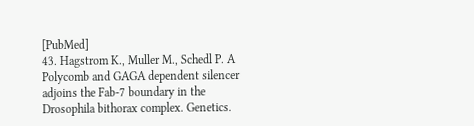[PubMed]
43. Hagstrom K., Muller M., Schedl P. A Polycomb and GAGA dependent silencer adjoins the Fab-7 boundary in the Drosophila bithorax complex. Genetics.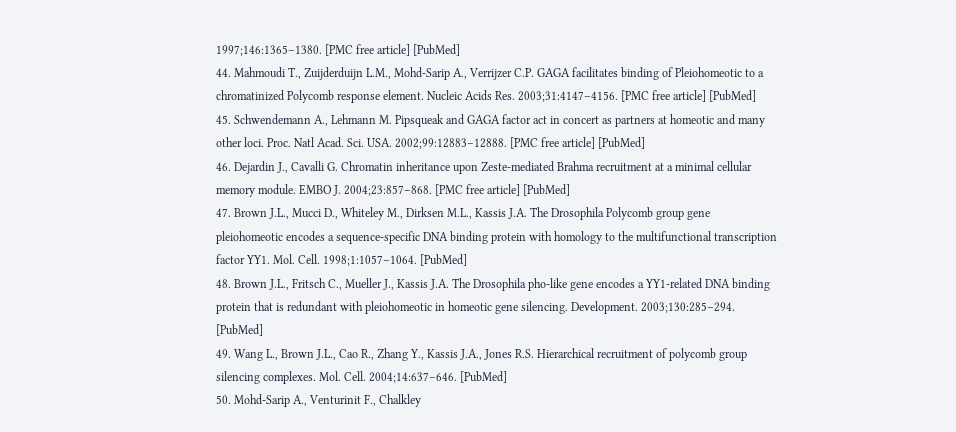1997;146:1365–1380. [PMC free article] [PubMed]
44. Mahmoudi T., Zuijderduijn L.M., Mohd-Sarip A., Verrijzer C.P. GAGA facilitates binding of Pleiohomeotic to a chromatinized Polycomb response element. Nucleic Acids Res. 2003;31:4147–4156. [PMC free article] [PubMed]
45. Schwendemann A., Lehmann M. Pipsqueak and GAGA factor act in concert as partners at homeotic and many other loci. Proc. Natl Acad. Sci. USA. 2002;99:12883–12888. [PMC free article] [PubMed]
46. Dejardin J., Cavalli G. Chromatin inheritance upon Zeste-mediated Brahma recruitment at a minimal cellular memory module. EMBO J. 2004;23:857–868. [PMC free article] [PubMed]
47. Brown J.L., Mucci D., Whiteley M., Dirksen M.L., Kassis J.A. The Drosophila Polycomb group gene pleiohomeotic encodes a sequence-specific DNA binding protein with homology to the multifunctional transcription factor YY1. Mol. Cell. 1998;1:1057–1064. [PubMed]
48. Brown J.L., Fritsch C., Mueller J., Kassis J.A. The Drosophila pho-like gene encodes a YY1-related DNA binding protein that is redundant with pleiohomeotic in homeotic gene silencing. Development. 2003;130:285–294. [PubMed]
49. Wang L., Brown J.L., Cao R., Zhang Y., Kassis J.A., Jones R.S. Hierarchical recruitment of polycomb group silencing complexes. Mol. Cell. 2004;14:637–646. [PubMed]
50. Mohd-Sarip A., Venturinit F., Chalkley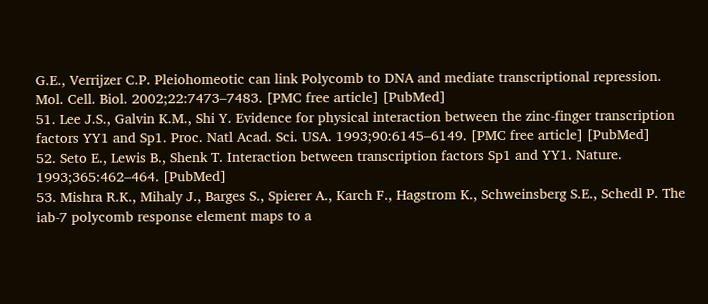G.E., Verrijzer C.P. Pleiohomeotic can link Polycomb to DNA and mediate transcriptional repression. Mol. Cell. Biol. 2002;22:7473–7483. [PMC free article] [PubMed]
51. Lee J.S., Galvin K.M., Shi Y. Evidence for physical interaction between the zinc-finger transcription factors YY1 and Sp1. Proc. Natl Acad. Sci. USA. 1993;90:6145–6149. [PMC free article] [PubMed]
52. Seto E., Lewis B., Shenk T. Interaction between transcription factors Sp1 and YY1. Nature. 1993;365:462–464. [PubMed]
53. Mishra R.K., Mihaly J., Barges S., Spierer A., Karch F., Hagstrom K., Schweinsberg S.E., Schedl P. The iab-7 polycomb response element maps to a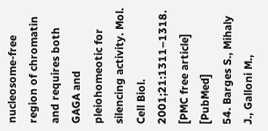nucleosome-free region of chromatin and requires both GAGA and pleiohomeotic for silencing activity. Mol. Cell Biol. 2001;21:1311–1318. [PMC free article] [PubMed]
54. Barges S., Mihaly J., Galloni M.,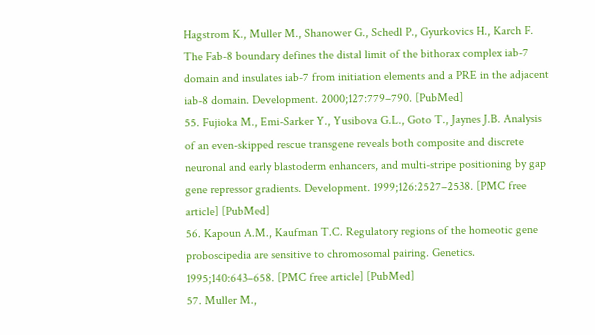Hagstrom K., Muller M., Shanower G., Schedl P., Gyurkovics H., Karch F. The Fab-8 boundary defines the distal limit of the bithorax complex iab-7 domain and insulates iab-7 from initiation elements and a PRE in the adjacent iab-8 domain. Development. 2000;127:779–790. [PubMed]
55. Fujioka M., Emi-Sarker Y., Yusibova G.L., Goto T., Jaynes J.B. Analysis of an even-skipped rescue transgene reveals both composite and discrete neuronal and early blastoderm enhancers, and multi-stripe positioning by gap gene repressor gradients. Development. 1999;126:2527–2538. [PMC free article] [PubMed]
56. Kapoun A.M., Kaufman T.C. Regulatory regions of the homeotic gene proboscipedia are sensitive to chromosomal pairing. Genetics. 1995;140:643–658. [PMC free article] [PubMed]
57. Muller M.,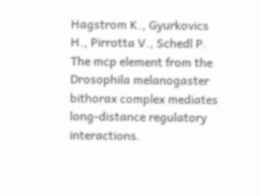Hagstrom K., Gyurkovics H., Pirrotta V., Schedl P. The mcp element from the Drosophila melanogaster bithorax complex mediates long-distance regulatory interactions.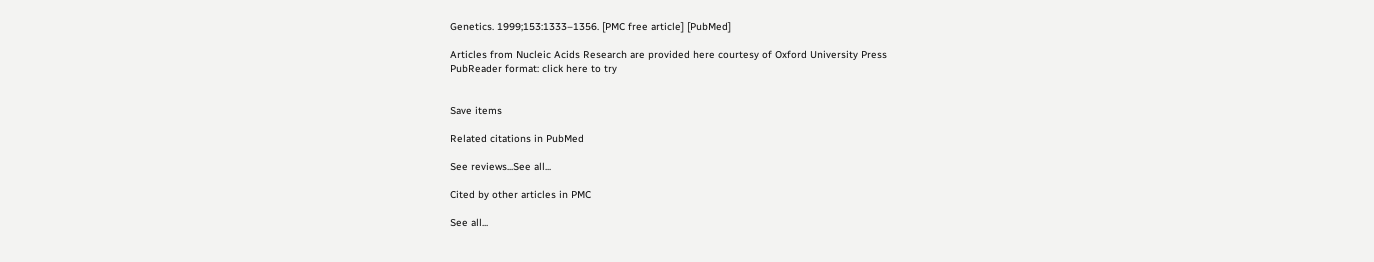Genetics. 1999;153:1333–1356. [PMC free article] [PubMed]

Articles from Nucleic Acids Research are provided here courtesy of Oxford University Press
PubReader format: click here to try


Save items

Related citations in PubMed

See reviews...See all...

Cited by other articles in PMC

See all...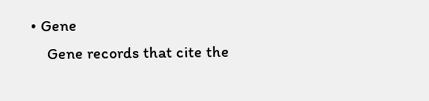• Gene
    Gene records that cite the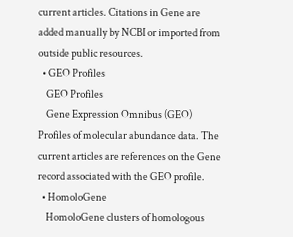current articles. Citations in Gene are added manually by NCBI or imported from outside public resources.
  • GEO Profiles
    GEO Profiles
    Gene Expression Omnibus (GEO) Profiles of molecular abundance data. The current articles are references on the Gene record associated with the GEO profile.
  • HomoloGene
    HomoloGene clusters of homologous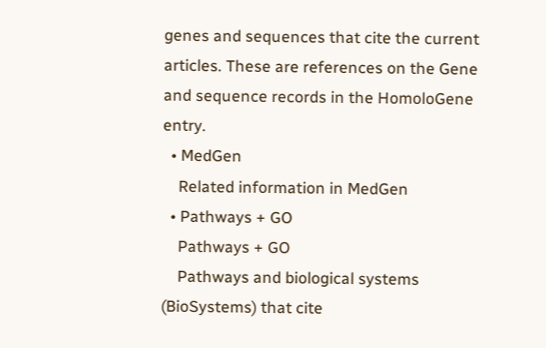genes and sequences that cite the current articles. These are references on the Gene and sequence records in the HomoloGene entry.
  • MedGen
    Related information in MedGen
  • Pathways + GO
    Pathways + GO
    Pathways and biological systems (BioSystems) that cite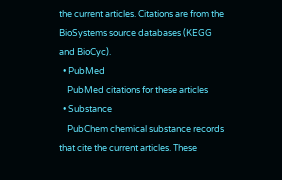the current articles. Citations are from the BioSystems source databases (KEGG and BioCyc).
  • PubMed
    PubMed citations for these articles
  • Substance
    PubChem chemical substance records that cite the current articles. These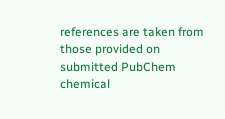references are taken from those provided on submitted PubChem chemical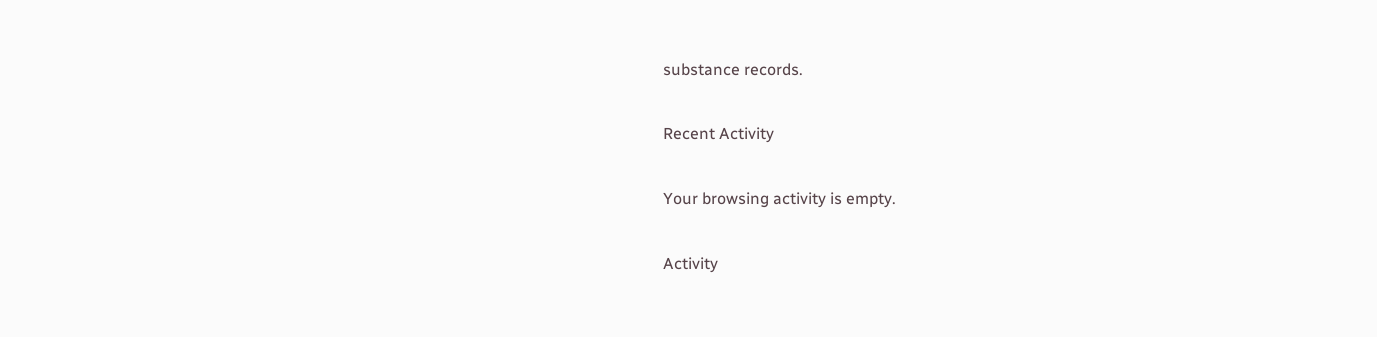substance records.

Recent Activity

Your browsing activity is empty.

Activity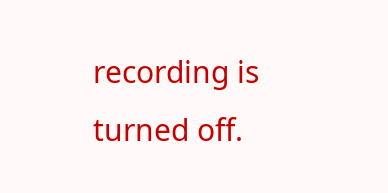recording is turned off.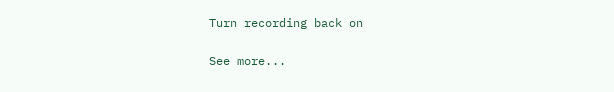Turn recording back on

See more...